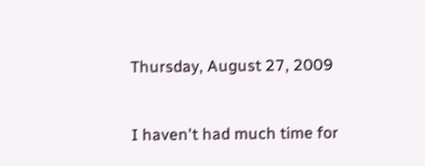Thursday, August 27, 2009


I haven't had much time for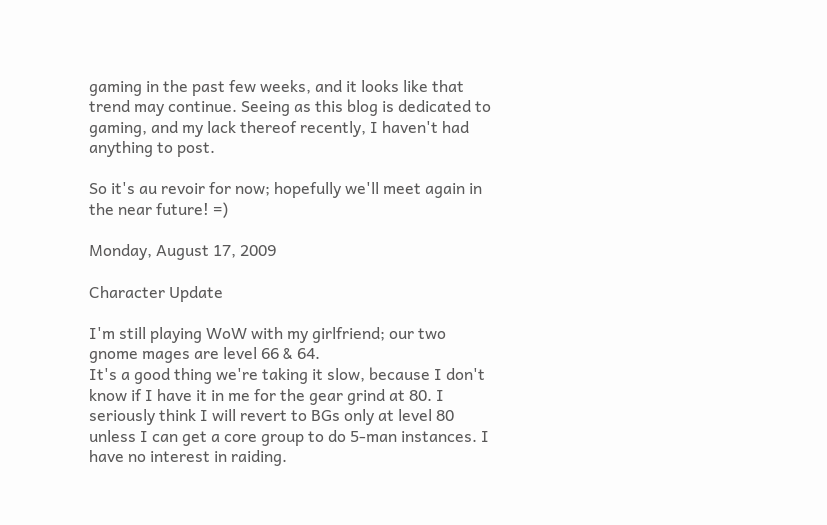gaming in the past few weeks, and it looks like that trend may continue. Seeing as this blog is dedicated to gaming, and my lack thereof recently, I haven't had anything to post.

So it's au revoir for now; hopefully we'll meet again in the near future! =)

Monday, August 17, 2009

Character Update

I'm still playing WoW with my girlfriend; our two gnome mages are level 66 & 64.
It's a good thing we're taking it slow, because I don't know if I have it in me for the gear grind at 80. I seriously think I will revert to BGs only at level 80 unless I can get a core group to do 5-man instances. I have no interest in raiding.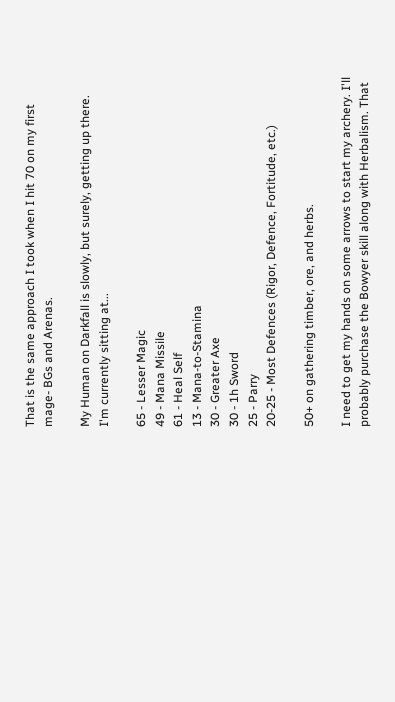That is the same approach I took when I hit 70 on my first mage- BGs and Arenas.

My Human on Darkfall is slowly, but surely, getting up there. I'm currently sitting at...

65 - Lesser Magic
49 - Mana Missile
61 - Heal Self
13 - Mana-to-Stamina
30 - Greater Axe
30 - 1h Sword
25 - Parry
20-25 - Most Defences (Rigor, Defence, Fortitude, etc.)

50+ on gathering timber, ore, and herbs.

I need to get my hands on some arrows to start my archery. I'll probably purchase the Bowyer skill along with Herbalism. That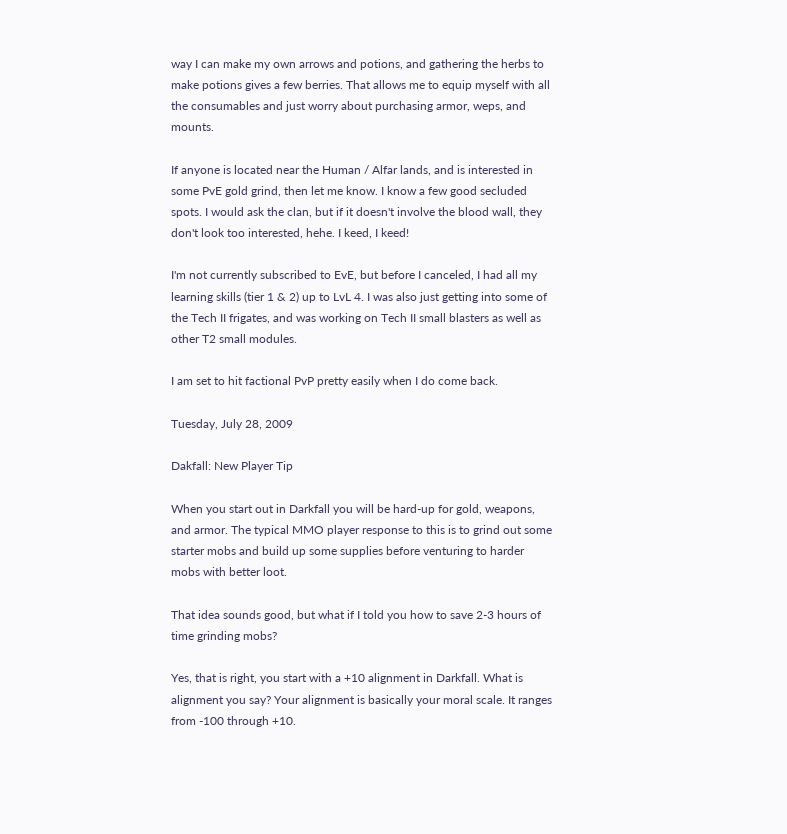way I can make my own arrows and potions, and gathering the herbs to make potions gives a few berries. That allows me to equip myself with all the consumables and just worry about purchasing armor, weps, and mounts.

If anyone is located near the Human / Alfar lands, and is interested in some PvE gold grind, then let me know. I know a few good secluded spots. I would ask the clan, but if it doesn't involve the blood wall, they don't look too interested, hehe. I keed, I keed!

I'm not currently subscribed to EvE, but before I canceled, I had all my learning skills (tier 1 & 2) up to LvL 4. I was also just getting into some of the Tech II frigates, and was working on Tech II small blasters as well as other T2 small modules.

I am set to hit factional PvP pretty easily when I do come back.

Tuesday, July 28, 2009

Dakfall: New Player Tip

When you start out in Darkfall you will be hard-up for gold, weapons, and armor. The typical MMO player response to this is to grind out some starter mobs and build up some supplies before venturing to harder mobs with better loot.

That idea sounds good, but what if I told you how to save 2-3 hours of time grinding mobs?

Yes, that is right, you start with a +10 alignment in Darkfall. What is alignment you say? Your alignment is basically your moral scale. It ranges from -100 through +10.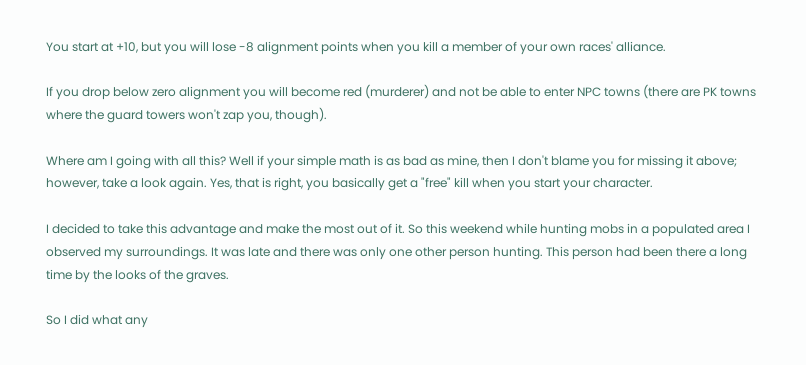You start at +10, but you will lose -8 alignment points when you kill a member of your own races' alliance.

If you drop below zero alignment you will become red (murderer) and not be able to enter NPC towns (there are PK towns where the guard towers won't zap you, though).

Where am I going with all this? Well if your simple math is as bad as mine, then I don't blame you for missing it above; however, take a look again. Yes, that is right, you basically get a "free" kill when you start your character.

I decided to take this advantage and make the most out of it. So this weekend while hunting mobs in a populated area I observed my surroundings. It was late and there was only one other person hunting. This person had been there a long time by the looks of the graves.

So I did what any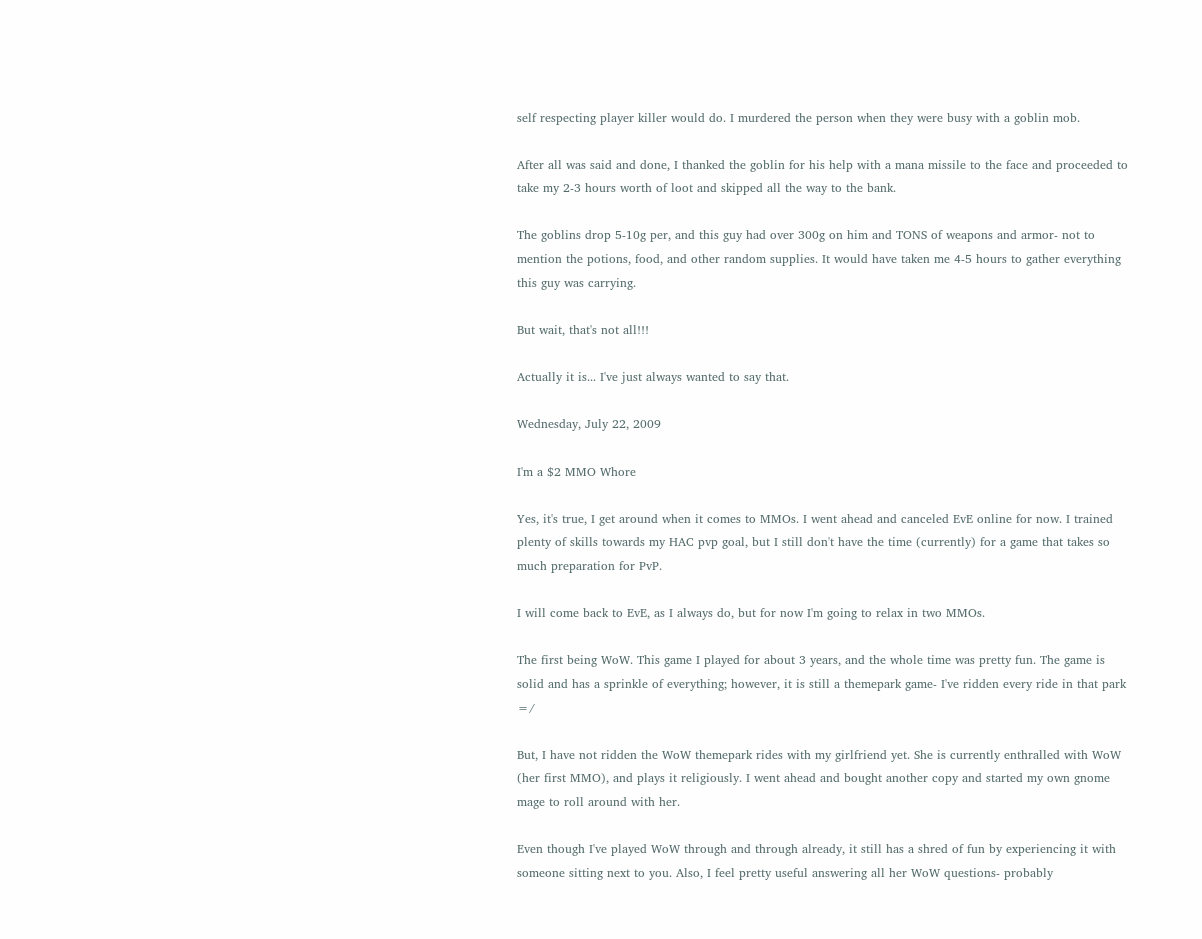self respecting player killer would do. I murdered the person when they were busy with a goblin mob.

After all was said and done, I thanked the goblin for his help with a mana missile to the face and proceeded to take my 2-3 hours worth of loot and skipped all the way to the bank.

The goblins drop 5-10g per, and this guy had over 300g on him and TONS of weapons and armor- not to mention the potions, food, and other random supplies. It would have taken me 4-5 hours to gather everything this guy was carrying.

But wait, that's not all!!!

Actually it is... I've just always wanted to say that.

Wednesday, July 22, 2009

I'm a $2 MMO Whore

Yes, it's true, I get around when it comes to MMOs. I went ahead and canceled EvE online for now. I trained plenty of skills towards my HAC pvp goal, but I still don't have the time (currently) for a game that takes so much preparation for PvP.

I will come back to EvE, as I always do, but for now I'm going to relax in two MMOs.

The first being WoW. This game I played for about 3 years, and the whole time was pretty fun. The game is solid and has a sprinkle of everything; however, it is still a themepark game- I've ridden every ride in that park =/

But, I have not ridden the WoW themepark rides with my girlfriend yet. She is currently enthralled with WoW (her first MMO), and plays it religiously. I went ahead and bought another copy and started my own gnome mage to roll around with her.

Even though I've played WoW through and through already, it still has a shred of fun by experiencing it with someone sitting next to you. Also, I feel pretty useful answering all her WoW questions- probably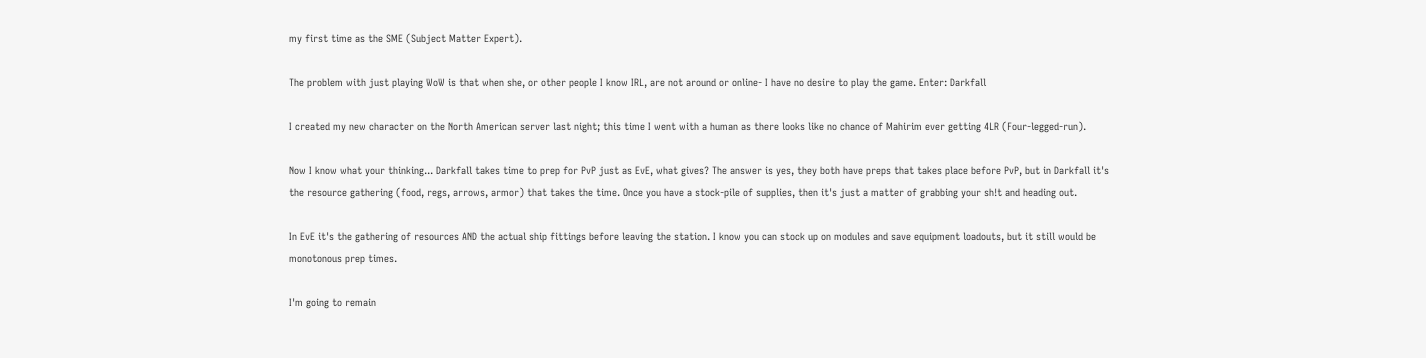my first time as the SME (Subject Matter Expert).

The problem with just playing WoW is that when she, or other people I know IRL, are not around or online- I have no desire to play the game. Enter: Darkfall

I created my new character on the North American server last night; this time I went with a human as there looks like no chance of Mahirim ever getting 4LR (Four-legged-run).

Now I know what your thinking... Darkfall takes time to prep for PvP just as EvE, what gives? The answer is yes, they both have preps that takes place before PvP, but in Darkfall it's the resource gathering (food, regs, arrows, armor) that takes the time. Once you have a stock-pile of supplies, then it's just a matter of grabbing your sh!t and heading out.

In EvE it's the gathering of resources AND the actual ship fittings before leaving the station. I know you can stock up on modules and save equipment loadouts, but it still would be monotonous prep times.

I'm going to remain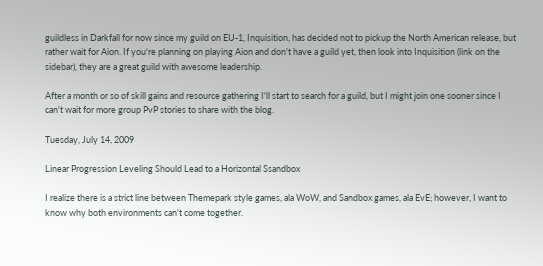guildless in Darkfall for now since my guild on EU-1, Inquisition, has decided not to pickup the North American release, but rather wait for Aion. If you're planning on playing Aion and don't have a guild yet, then look into Inquisition (link on the sidebar), they are a great guild with awesome leadership.

After a month or so of skill gains and resource gathering I'll start to search for a guild, but I might join one sooner since I can't wait for more group PvP stories to share with the blog.

Tuesday, July 14, 2009

Linear Progression Leveling Should Lead to a Horizontal Ssandbox

I realize there is a strict line between Themepark style games, ala WoW, and Sandbox games, ala EvE; however, I want to know why both environments can't come together.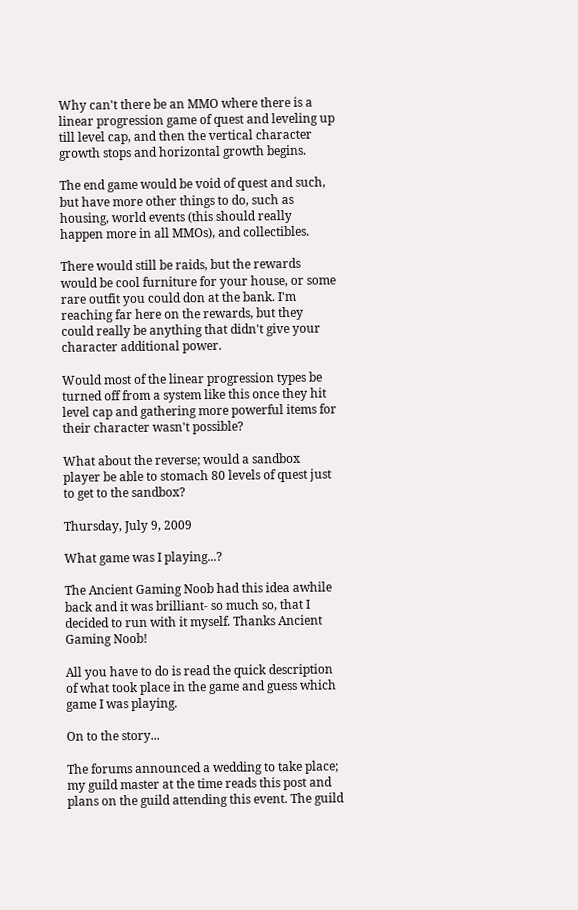Why can't there be an MMO where there is a linear progression game of quest and leveling up till level cap, and then the vertical character growth stops and horizontal growth begins.

The end game would be void of quest and such, but have more other things to do, such as housing, world events (this should really happen more in all MMOs), and collectibles.

There would still be raids, but the rewards would be cool furniture for your house, or some rare outfit you could don at the bank. I'm reaching far here on the rewards, but they could really be anything that didn't give your character additional power.

Would most of the linear progression types be turned off from a system like this once they hit level cap and gathering more powerful items for their character wasn't possible?

What about the reverse; would a sandbox player be able to stomach 80 levels of quest just to get to the sandbox?

Thursday, July 9, 2009

What game was I playing...?

The Ancient Gaming Noob had this idea awhile back and it was brilliant- so much so, that I decided to run with it myself. Thanks Ancient Gaming Noob!

All you have to do is read the quick description of what took place in the game and guess which game I was playing.

On to the story...

The forums announced a wedding to take place; my guild master at the time reads this post and plans on the guild attending this event. The guild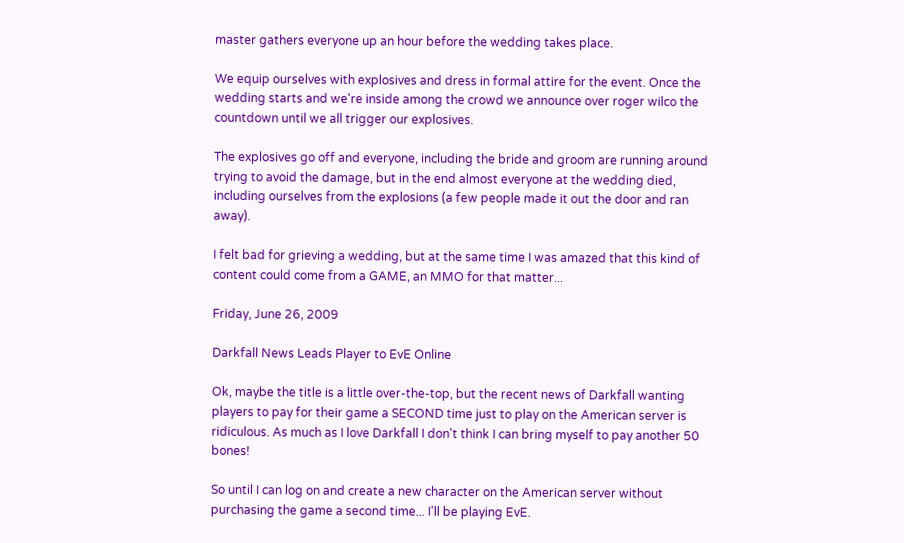master gathers everyone up an hour before the wedding takes place.

We equip ourselves with explosives and dress in formal attire for the event. Once the wedding starts and we're inside among the crowd we announce over roger wilco the countdown until we all trigger our explosives.

The explosives go off and everyone, including the bride and groom are running around trying to avoid the damage, but in the end almost everyone at the wedding died, including ourselves from the explosions (a few people made it out the door and ran away).

I felt bad for grieving a wedding, but at the same time I was amazed that this kind of content could come from a GAME, an MMO for that matter...

Friday, June 26, 2009

Darkfall News Leads Player to EvE Online

Ok, maybe the title is a little over-the-top, but the recent news of Darkfall wanting players to pay for their game a SECOND time just to play on the American server is ridiculous. As much as I love Darkfall I don't think I can bring myself to pay another 50 bones!

So until I can log on and create a new character on the American server without purchasing the game a second time... I'll be playing EvE.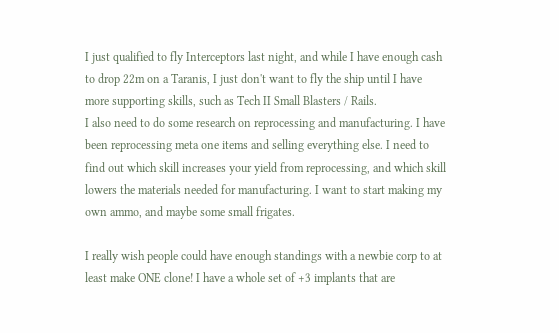I just qualified to fly Interceptors last night, and while I have enough cash to drop 22m on a Taranis, I just don't want to fly the ship until I have more supporting skills, such as Tech II Small Blasters / Rails.
I also need to do some research on reprocessing and manufacturing. I have been reprocessing meta one items and selling everything else. I need to find out which skill increases your yield from reprocessing, and which skill lowers the materials needed for manufacturing. I want to start making my own ammo, and maybe some small frigates.

I really wish people could have enough standings with a newbie corp to at least make ONE clone! I have a whole set of +3 implants that are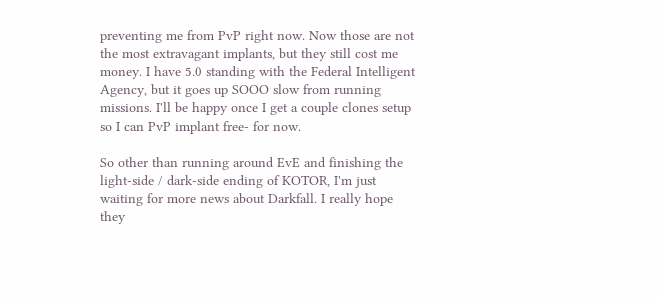preventing me from PvP right now. Now those are not the most extravagant implants, but they still cost me money. I have 5.0 standing with the Federal Intelligent Agency, but it goes up SOOO slow from running missions. I'll be happy once I get a couple clones setup so I can PvP implant free- for now.

So other than running around EvE and finishing the light-side / dark-side ending of KOTOR, I'm just waiting for more news about Darkfall. I really hope they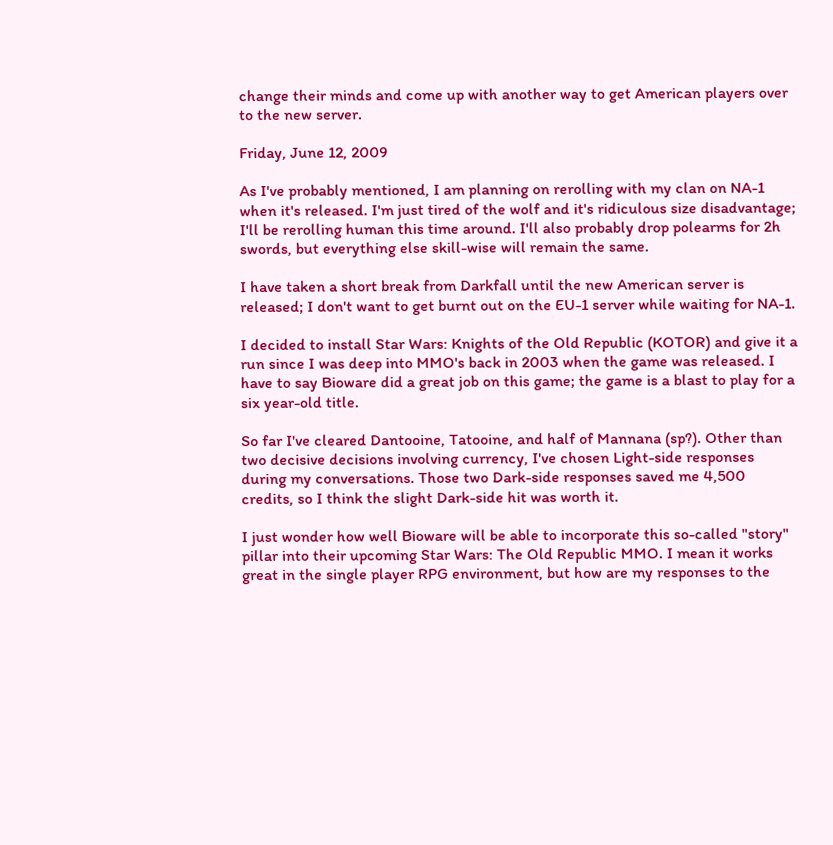change their minds and come up with another way to get American players over to the new server.

Friday, June 12, 2009

As I've probably mentioned, I am planning on rerolling with my clan on NA-1 when it's released. I'm just tired of the wolf and it's ridiculous size disadvantage; I'll be rerolling human this time around. I'll also probably drop polearms for 2h swords, but everything else skill-wise will remain the same.

I have taken a short break from Darkfall until the new American server is released; I don't want to get burnt out on the EU-1 server while waiting for NA-1.

I decided to install Star Wars: Knights of the Old Republic (KOTOR) and give it a run since I was deep into MMO's back in 2003 when the game was released. I have to say Bioware did a great job on this game; the game is a blast to play for a six year-old title.

So far I've cleared Dantooine, Tatooine, and half of Mannana (sp?). Other than two decisive decisions involving currency, I've chosen Light-side responses during my conversations. Those two Dark-side responses saved me 4,500 credits, so I think the slight Dark-side hit was worth it.

I just wonder how well Bioware will be able to incorporate this so-called "story" pillar into their upcoming Star Wars: The Old Republic MMO. I mean it works great in the single player RPG environment, but how are my responses to the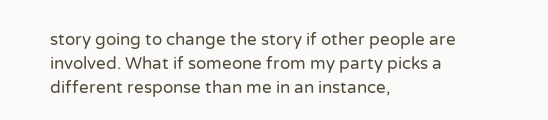story going to change the story if other people are involved. What if someone from my party picks a different response than me in an instance,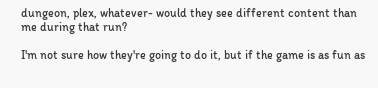dungeon, plex, whatever- would they see different content than me during that run?

I'm not sure how they're going to do it, but if the game is as fun as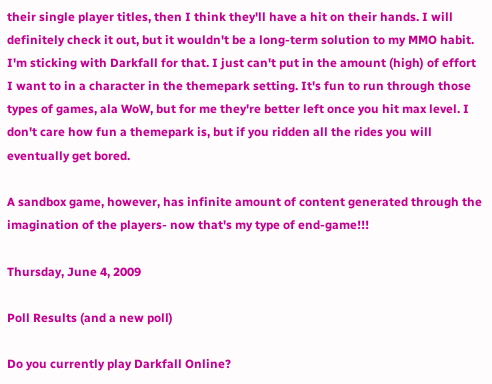their single player titles, then I think they'll have a hit on their hands. I will definitely check it out, but it wouldn't be a long-term solution to my MMO habit. I'm sticking with Darkfall for that. I just can't put in the amount (high) of effort I want to in a character in the themepark setting. It's fun to run through those types of games, ala WoW, but for me they're better left once you hit max level. I don't care how fun a themepark is, but if you ridden all the rides you will eventually get bored.

A sandbox game, however, has infinite amount of content generated through the imagination of the players- now that's my type of end-game!!!

Thursday, June 4, 2009

Poll Results (and a new poll)

Do you currently play Darkfall Online?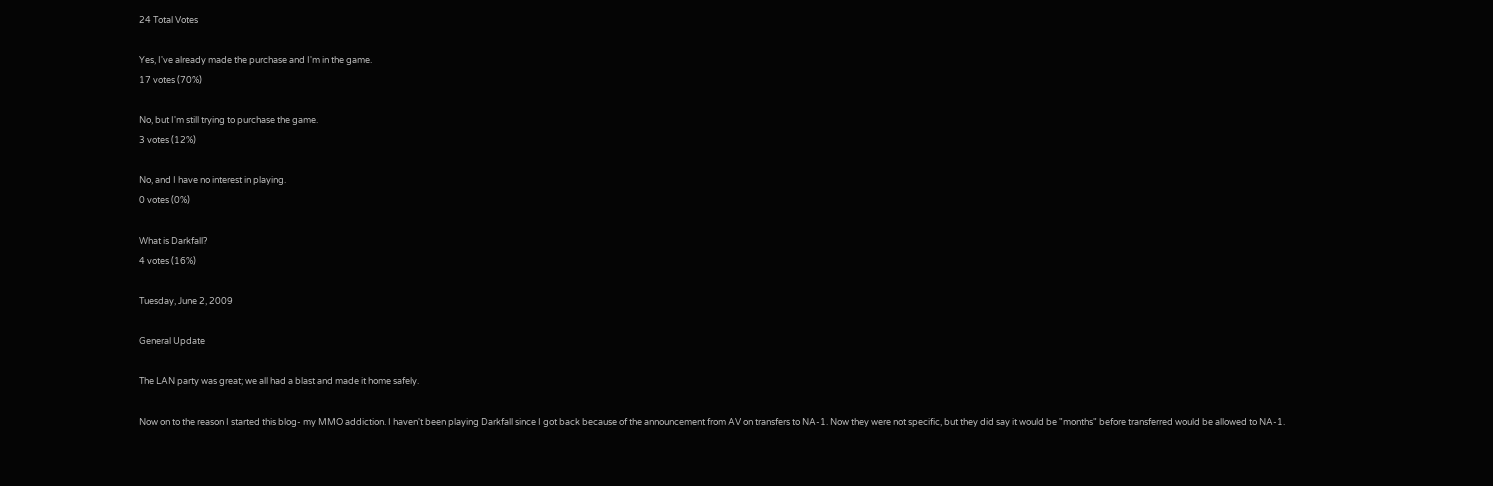24 Total Votes

Yes, I've already made the purchase and I'm in the game.
17 votes (70%)

No, but I'm still trying to purchase the game.
3 votes (12%)

No, and I have no interest in playing.
0 votes (0%)

What is Darkfall?
4 votes (16%)

Tuesday, June 2, 2009

General Update

The LAN party was great; we all had a blast and made it home safely.

Now on to the reason I started this blog- my MMO addiction. I haven't been playing Darkfall since I got back because of the announcement from AV on transfers to NA-1. Now they were not specific, but they did say it would be "months" before transferred would be allowed to NA-1.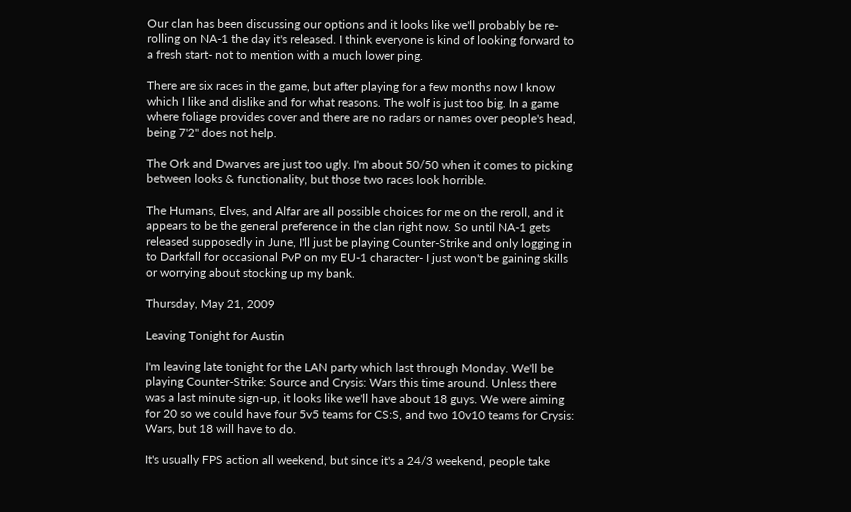Our clan has been discussing our options and it looks like we'll probably be re-rolling on NA-1 the day it's released. I think everyone is kind of looking forward to a fresh start- not to mention with a much lower ping.

There are six races in the game, but after playing for a few months now I know which I like and dislike and for what reasons. The wolf is just too big. In a game where foliage provides cover and there are no radars or names over people's head, being 7'2" does not help.

The Ork and Dwarves are just too ugly. I'm about 50/50 when it comes to picking between looks & functionality, but those two races look horrible.

The Humans, Elves, and Alfar are all possible choices for me on the reroll, and it appears to be the general preference in the clan right now. So until NA-1 gets released supposedly in June, I'll just be playing Counter-Strike and only logging in to Darkfall for occasional PvP on my EU-1 character- I just won't be gaining skills or worrying about stocking up my bank.

Thursday, May 21, 2009

Leaving Tonight for Austin

I'm leaving late tonight for the LAN party which last through Monday. We'll be playing Counter-Strike: Source and Crysis: Wars this time around. Unless there was a last minute sign-up, it looks like we'll have about 18 guys. We were aiming for 20 so we could have four 5v5 teams for CS:S, and two 10v10 teams for Crysis: Wars, but 18 will have to do.

It's usually FPS action all weekend, but since it's a 24/3 weekend, people take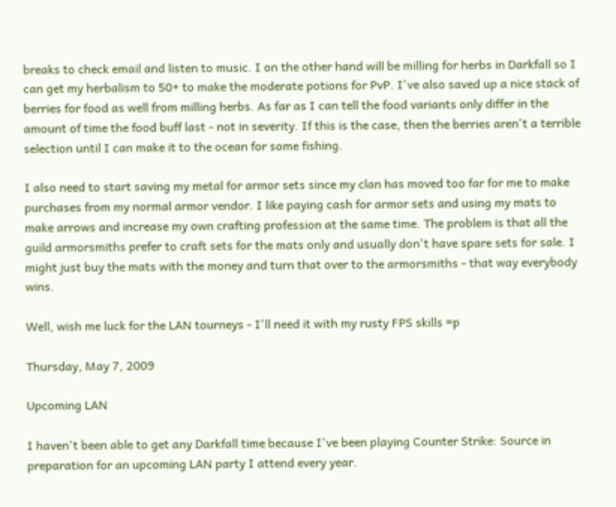breaks to check email and listen to music. I on the other hand will be milling for herbs in Darkfall so I can get my herbalism to 50+ to make the moderate potions for PvP. I've also saved up a nice stack of berries for food as well from milling herbs. As far as I can tell the food variants only differ in the amount of time the food buff last - not in severity. If this is the case, then the berries aren't a terrible selection until I can make it to the ocean for some fishing.

I also need to start saving my metal for armor sets since my clan has moved too far for me to make purchases from my normal armor vendor. I like paying cash for armor sets and using my mats to make arrows and increase my own crafting profession at the same time. The problem is that all the guild armorsmiths prefer to craft sets for the mats only and usually don't have spare sets for sale. I might just buy the mats with the money and turn that over to the armorsmiths - that way everybody wins.

Well, wish me luck for the LAN tourneys - I'll need it with my rusty FPS skills =p

Thursday, May 7, 2009

Upcoming LAN

I haven't been able to get any Darkfall time because I've been playing Counter Strike: Source in preparation for an upcoming LAN party I attend every year.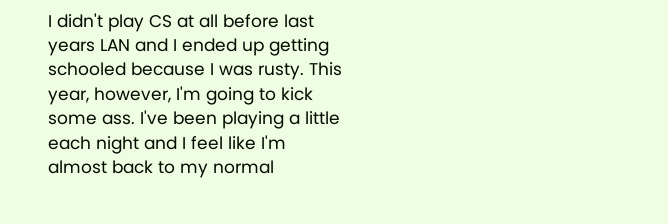I didn't play CS at all before last years LAN and I ended up getting schooled because I was rusty. This year, however, I'm going to kick some ass. I've been playing a little each night and I feel like I'm almost back to my normal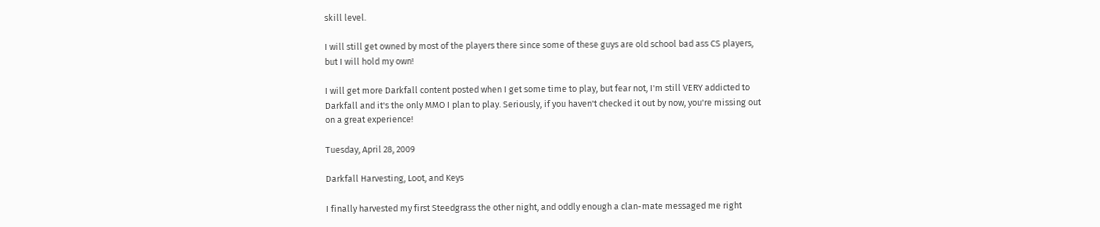skill level.

I will still get owned by most of the players there since some of these guys are old school bad ass CS players, but I will hold my own!

I will get more Darkfall content posted when I get some time to play, but fear not, I'm still VERY addicted to Darkfall and it's the only MMO I plan to play. Seriously, if you haven't checked it out by now, you're missing out on a great experience!

Tuesday, April 28, 2009

Darkfall Harvesting, Loot, and Keys

I finally harvested my first Steedgrass the other night, and oddly enough a clan-mate messaged me right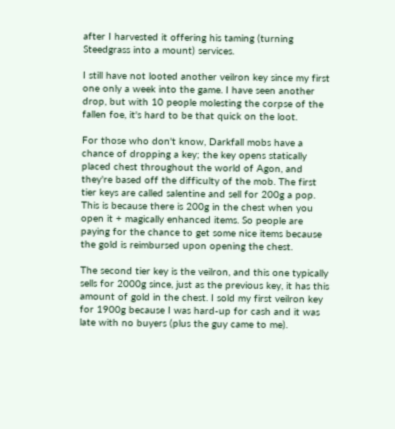after I harvested it offering his taming (turning Steedgrass into a mount) services.

I still have not looted another veilron key since my first one only a week into the game. I have seen another drop, but with 10 people molesting the corpse of the fallen foe, it's hard to be that quick on the loot.

For those who don't know, Darkfall mobs have a chance of dropping a key; the key opens statically placed chest throughout the world of Agon, and they're based off the difficulty of the mob. The first tier keys are called salentine and sell for 200g a pop. This is because there is 200g in the chest when you open it + magically enhanced items. So people are paying for the chance to get some nice items because the gold is reimbursed upon opening the chest.

The second tier key is the veilron, and this one typically sells for 2000g since, just as the previous key, it has this amount of gold in the chest. I sold my first veilron key for 1900g because I was hard-up for cash and it was late with no buyers (plus the guy came to me).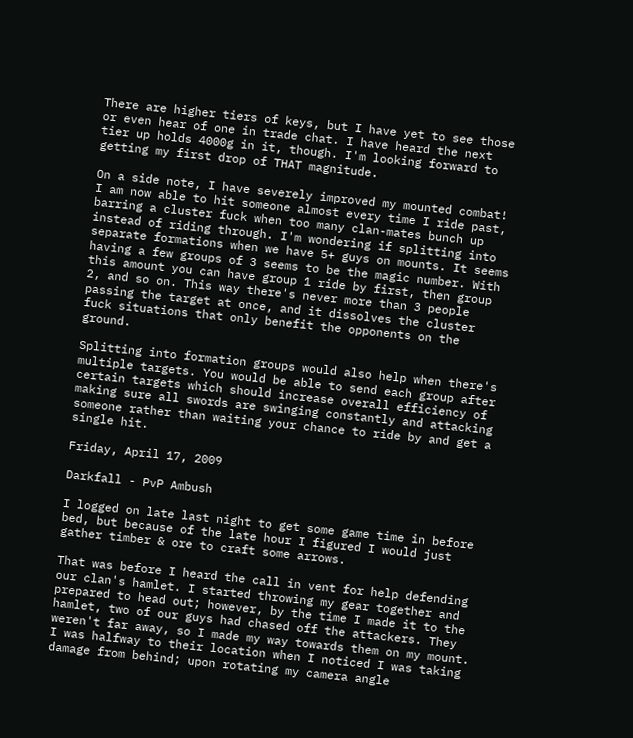There are higher tiers of keys, but I have yet to see those or even hear of one in trade chat. I have heard the next tier up holds 4000g in it, though. I'm looking forward to getting my first drop of THAT magnitude.

On a side note, I have severely improved my mounted combat! I am now able to hit someone almost every time I ride past, barring a cluster fuck when too many clan-mates bunch up instead of riding through. I'm wondering if splitting into separate formations when we have 5+ guys on mounts. It seems having a few groups of 3 seems to be the magic number. With this amount you can have group 1 ride by first, then group 2, and so on. This way there's never more than 3 people passing the target at once, and it dissolves the cluster fuck situations that only benefit the opponents on the ground.

Splitting into formation groups would also help when there's multiple targets. You would be able to send each group after certain targets which should increase overall efficiency of making sure all swords are swinging constantly and attacking someone rather than waiting your chance to ride by and get a single hit.

Friday, April 17, 2009

Darkfall - PvP Ambush

I logged on late last night to get some game time in before bed, but because of the late hour I figured I would just gather timber & ore to craft some arrows.

That was before I heard the call in vent for help defending our clan's hamlet. I started throwing my gear together and prepared to head out; however, by the time I made it to the hamlet, two of our guys had chased off the attackers. They weren't far away, so I made my way towards them on my mount. I was halfway to their location when I noticed I was taking damage from behind; upon rotating my camera angle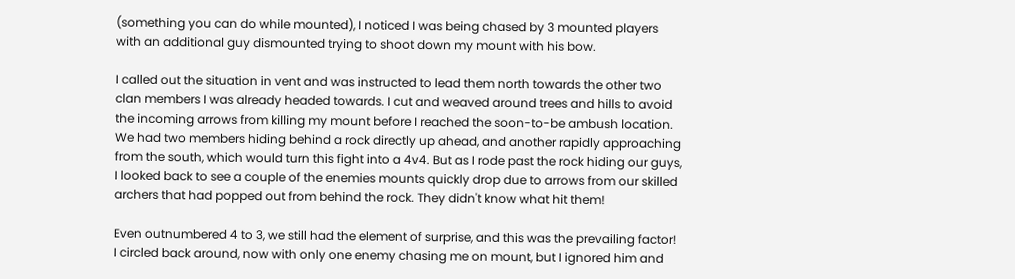(something you can do while mounted), I noticed I was being chased by 3 mounted players with an additional guy dismounted trying to shoot down my mount with his bow.

I called out the situation in vent and was instructed to lead them north towards the other two clan members I was already headed towards. I cut and weaved around trees and hills to avoid the incoming arrows from killing my mount before I reached the soon-to-be ambush location. We had two members hiding behind a rock directly up ahead, and another rapidly approaching from the south, which would turn this fight into a 4v4. But as I rode past the rock hiding our guys, I looked back to see a couple of the enemies mounts quickly drop due to arrows from our skilled archers that had popped out from behind the rock. They didn't know what hit them!

Even outnumbered 4 to 3, we still had the element of surprise, and this was the prevailing factor! I circled back around, now with only one enemy chasing me on mount, but I ignored him and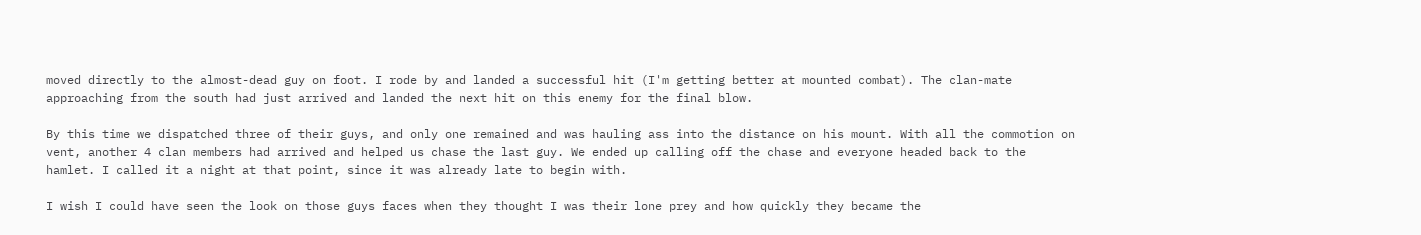moved directly to the almost-dead guy on foot. I rode by and landed a successful hit (I'm getting better at mounted combat). The clan-mate approaching from the south had just arrived and landed the next hit on this enemy for the final blow.

By this time we dispatched three of their guys, and only one remained and was hauling ass into the distance on his mount. With all the commotion on vent, another 4 clan members had arrived and helped us chase the last guy. We ended up calling off the chase and everyone headed back to the hamlet. I called it a night at that point, since it was already late to begin with.

I wish I could have seen the look on those guys faces when they thought I was their lone prey and how quickly they became the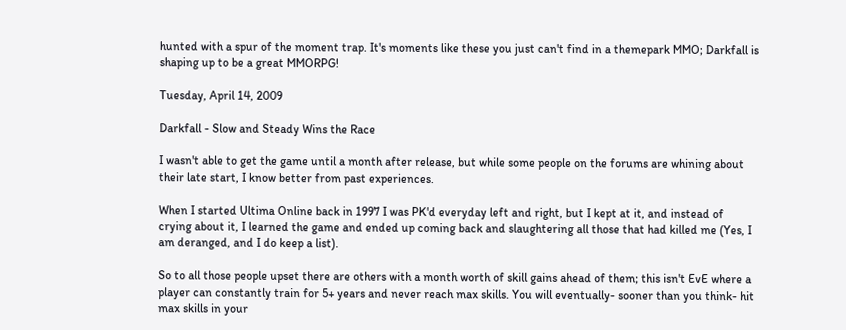hunted with a spur of the moment trap. It's moments like these you just can't find in a themepark MMO; Darkfall is shaping up to be a great MMORPG!

Tuesday, April 14, 2009

Darkfall - Slow and Steady Wins the Race

I wasn't able to get the game until a month after release, but while some people on the forums are whining about their late start, I know better from past experiences.

When I started Ultima Online back in 1997 I was PK'd everyday left and right, but I kept at it, and instead of crying about it, I learned the game and ended up coming back and slaughtering all those that had killed me (Yes, I am deranged, and I do keep a list).

So to all those people upset there are others with a month worth of skill gains ahead of them; this isn't EvE where a player can constantly train for 5+ years and never reach max skills. You will eventually- sooner than you think- hit max skills in your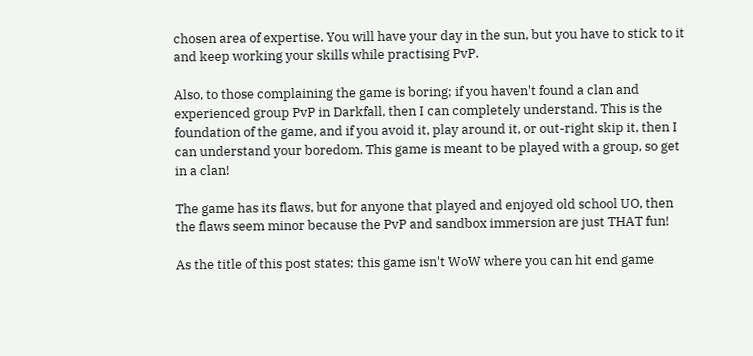chosen area of expertise. You will have your day in the sun, but you have to stick to it and keep working your skills while practising PvP.

Also, to those complaining the game is boring; if you haven't found a clan and experienced group PvP in Darkfall, then I can completely understand. This is the foundation of the game, and if you avoid it, play around it, or out-right skip it, then I can understand your boredom. This game is meant to be played with a group, so get in a clan!

The game has its flaws, but for anyone that played and enjoyed old school UO, then the flaws seem minor because the PvP and sandbox immersion are just THAT fun!

As the title of this post states; this game isn't WoW where you can hit end game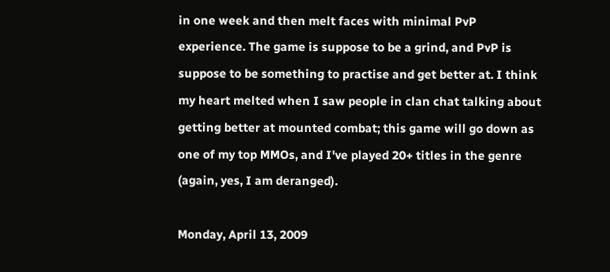in one week and then melt faces with minimal PvP experience. The game is suppose to be a grind, and PvP is suppose to be something to practise and get better at. I think my heart melted when I saw people in clan chat talking about getting better at mounted combat; this game will go down as one of my top MMOs, and I've played 20+ titles in the genre (again, yes, I am deranged).

Monday, April 13, 2009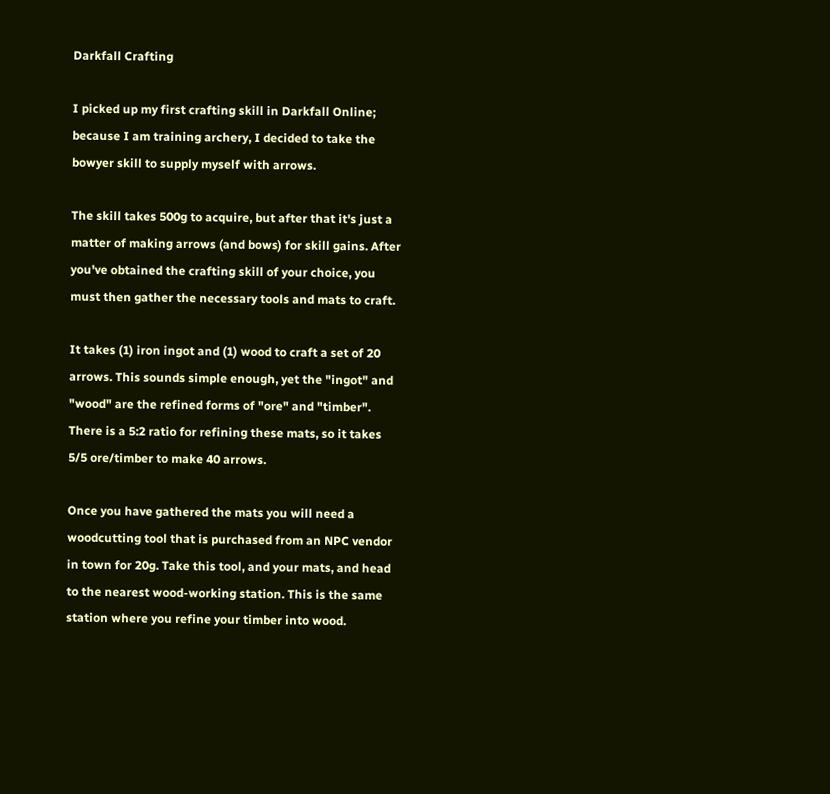Darkfall Crafting

I picked up my first crafting skill in Darkfall Online; because I am training archery, I decided to take the bowyer skill to supply myself with arrows.

The skill takes 500g to acquire, but after that it's just a matter of making arrows (and bows) for skill gains. After you've obtained the crafting skill of your choice, you must then gather the necessary tools and mats to craft.

It takes (1) iron ingot and (1) wood to craft a set of 20 arrows. This sounds simple enough, yet the "ingot" and "wood" are the refined forms of "ore" and "timber". There is a 5:2 ratio for refining these mats, so it takes 5/5 ore/timber to make 40 arrows.

Once you have gathered the mats you will need a woodcutting tool that is purchased from an NPC vendor in town for 20g. Take this tool, and your mats, and head to the nearest wood-working station. This is the same station where you refine your timber into wood.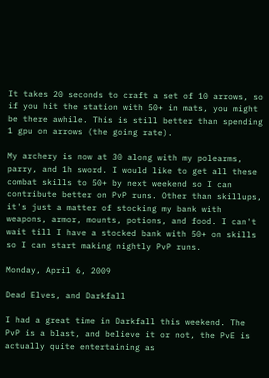It takes 20 seconds to craft a set of 10 arrows, so if you hit the station with 50+ in mats, you might be there awhile. This is still better than spending 1 gpu on arrows (the going rate).

My archery is now at 30 along with my polearms, parry, and 1h sword. I would like to get all these combat skills to 50+ by next weekend so I can contribute better on PvP runs. Other than skillups, it's just a matter of stocking my bank with weapons, armor, mounts, potions, and food. I can't wait till I have a stocked bank with 50+ on skills so I can start making nightly PvP runs.

Monday, April 6, 2009

Dead Elves, and Darkfall

I had a great time in Darkfall this weekend. The PvP is a blast, and believe it or not, the PvE is actually quite entertaining as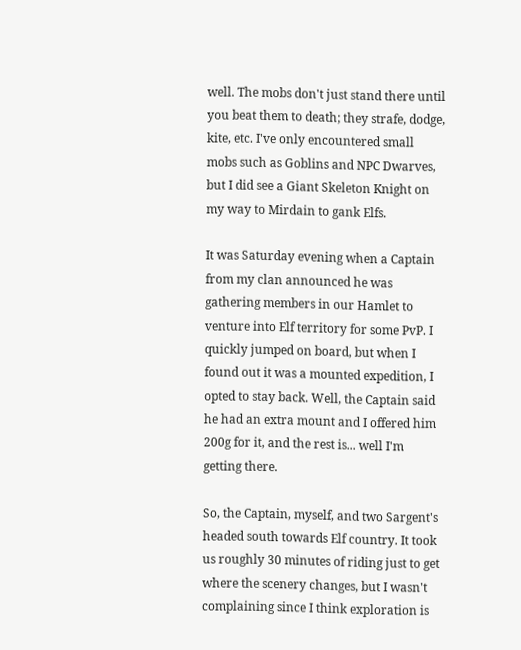well. The mobs don't just stand there until you beat them to death; they strafe, dodge, kite, etc. I've only encountered small mobs such as Goblins and NPC Dwarves, but I did see a Giant Skeleton Knight on my way to Mirdain to gank Elfs.

It was Saturday evening when a Captain from my clan announced he was gathering members in our Hamlet to venture into Elf territory for some PvP. I quickly jumped on board, but when I found out it was a mounted expedition, I opted to stay back. Well, the Captain said he had an extra mount and I offered him 200g for it, and the rest is... well I'm getting there.

So, the Captain, myself, and two Sargent's headed south towards Elf country. It took us roughly 30 minutes of riding just to get where the scenery changes, but I wasn't complaining since I think exploration is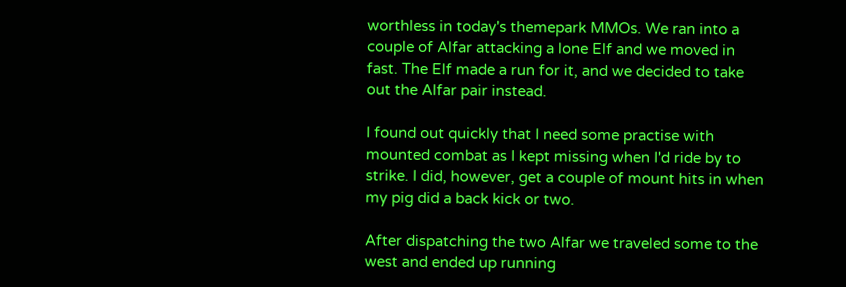worthless in today's themepark MMOs. We ran into a couple of Alfar attacking a lone Elf and we moved in fast. The Elf made a run for it, and we decided to take out the Alfar pair instead.

I found out quickly that I need some practise with mounted combat as I kept missing when I'd ride by to strike. I did, however, get a couple of mount hits in when my pig did a back kick or two.

After dispatching the two Alfar we traveled some to the west and ended up running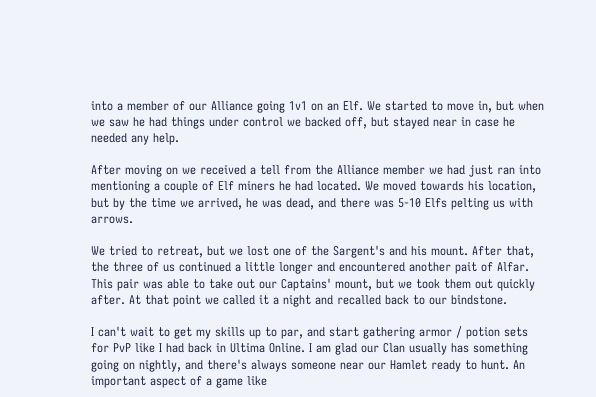into a member of our Alliance going 1v1 on an Elf. We started to move in, but when we saw he had things under control we backed off, but stayed near in case he needed any help.

After moving on we received a tell from the Alliance member we had just ran into mentioning a couple of Elf miners he had located. We moved towards his location, but by the time we arrived, he was dead, and there was 5-10 Elfs pelting us with arrows.

We tried to retreat, but we lost one of the Sargent's and his mount. After that, the three of us continued a little longer and encountered another pait of Alfar. This pair was able to take out our Captains' mount, but we took them out quickly after. At that point we called it a night and recalled back to our bindstone.

I can't wait to get my skills up to par, and start gathering armor / potion sets for PvP like I had back in Ultima Online. I am glad our Clan usually has something going on nightly, and there's always someone near our Hamlet ready to hunt. An important aspect of a game like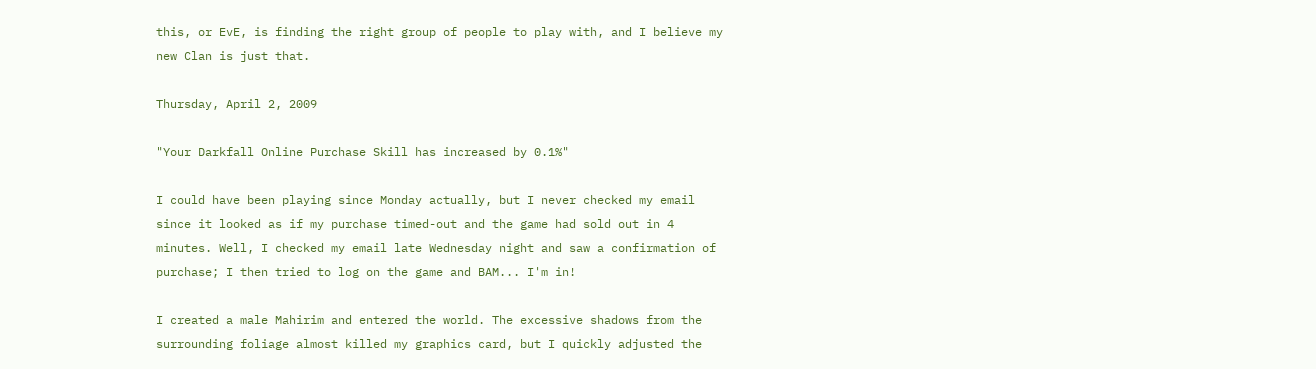this, or EvE, is finding the right group of people to play with, and I believe my new Clan is just that.

Thursday, April 2, 2009

"Your Darkfall Online Purchase Skill has increased by 0.1%"

I could have been playing since Monday actually, but I never checked my email since it looked as if my purchase timed-out and the game had sold out in 4 minutes. Well, I checked my email late Wednesday night and saw a confirmation of purchase; I then tried to log on the game and BAM... I'm in!

I created a male Mahirim and entered the world. The excessive shadows from the surrounding foliage almost killed my graphics card, but I quickly adjusted the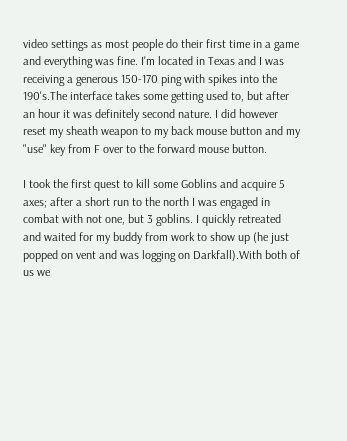video settings as most people do their first time in a game and everything was fine. I'm located in Texas and I was receiving a generous 150-170 ping with spikes into the 190's.The interface takes some getting used to, but after an hour it was definitely second nature. I did however reset my sheath weapon to my back mouse button and my "use" key from F over to the forward mouse button.

I took the first quest to kill some Goblins and acquire 5 axes; after a short run to the north I was engaged in combat with not one, but 3 goblins. I quickly retreated and waited for my buddy from work to show up (he just popped on vent and was logging on Darkfall).With both of us we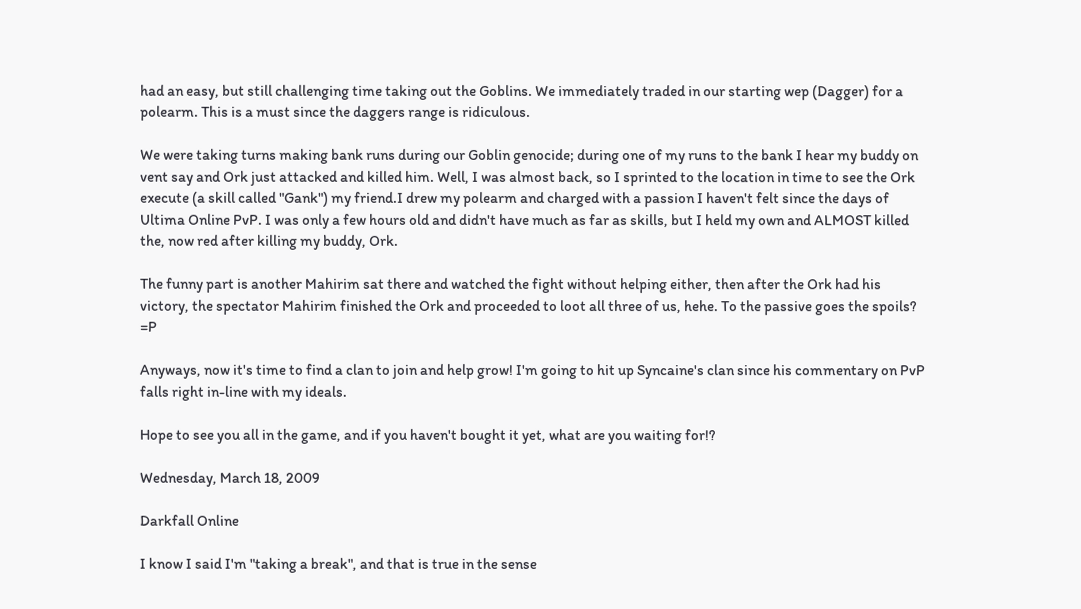had an easy, but still challenging time taking out the Goblins. We immediately traded in our starting wep (Dagger) for a polearm. This is a must since the daggers range is ridiculous.

We were taking turns making bank runs during our Goblin genocide; during one of my runs to the bank I hear my buddy on vent say and Ork just attacked and killed him. Well, I was almost back, so I sprinted to the location in time to see the Ork execute (a skill called "Gank") my friend.I drew my polearm and charged with a passion I haven't felt since the days of Ultima Online PvP. I was only a few hours old and didn't have much as far as skills, but I held my own and ALMOST killed the, now red after killing my buddy, Ork.

The funny part is another Mahirim sat there and watched the fight without helping either, then after the Ork had his victory, the spectator Mahirim finished the Ork and proceeded to loot all three of us, hehe. To the passive goes the spoils? =P

Anyways, now it's time to find a clan to join and help grow! I'm going to hit up Syncaine's clan since his commentary on PvP falls right in-line with my ideals.

Hope to see you all in the game, and if you haven't bought it yet, what are you waiting for!?

Wednesday, March 18, 2009

Darkfall Online

I know I said I'm "taking a break", and that is true in the sense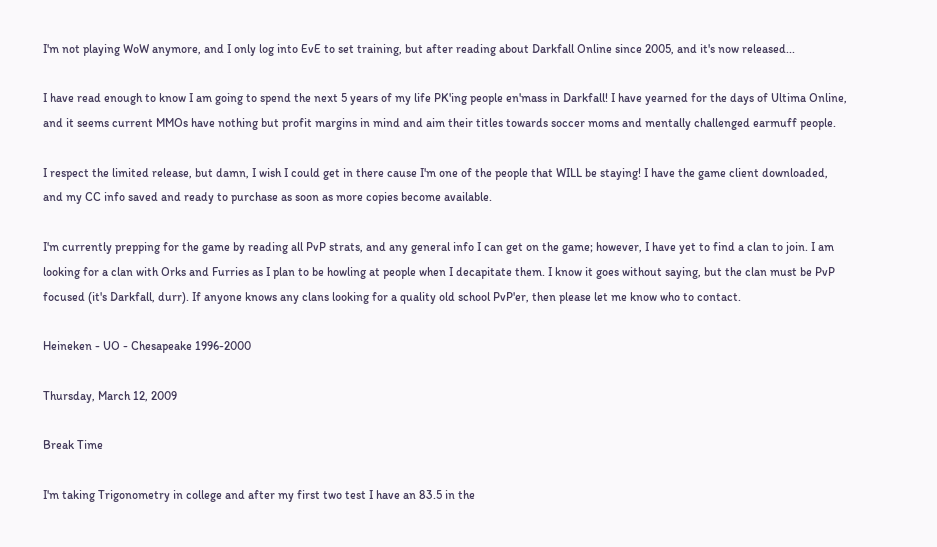I'm not playing WoW anymore, and I only log into EvE to set training, but after reading about Darkfall Online since 2005, and it's now released...

I have read enough to know I am going to spend the next 5 years of my life PK'ing people en'mass in Darkfall! I have yearned for the days of Ultima Online, and it seems current MMOs have nothing but profit margins in mind and aim their titles towards soccer moms and mentally challenged earmuff people.

I respect the limited release, but damn, I wish I could get in there cause I'm one of the people that WILL be staying! I have the game client downloaded, and my CC info saved and ready to purchase as soon as more copies become available.

I'm currently prepping for the game by reading all PvP strats, and any general info I can get on the game; however, I have yet to find a clan to join. I am looking for a clan with Orks and Furries as I plan to be howling at people when I decapitate them. I know it goes without saying, but the clan must be PvP focused (it's Darkfall, durr). If anyone knows any clans looking for a quality old school PvP'er, then please let me know who to contact.

Heineken - UO - Chesapeake 1996-2000

Thursday, March 12, 2009

Break Time

I'm taking Trigonometry in college and after my first two test I have an 83.5 in the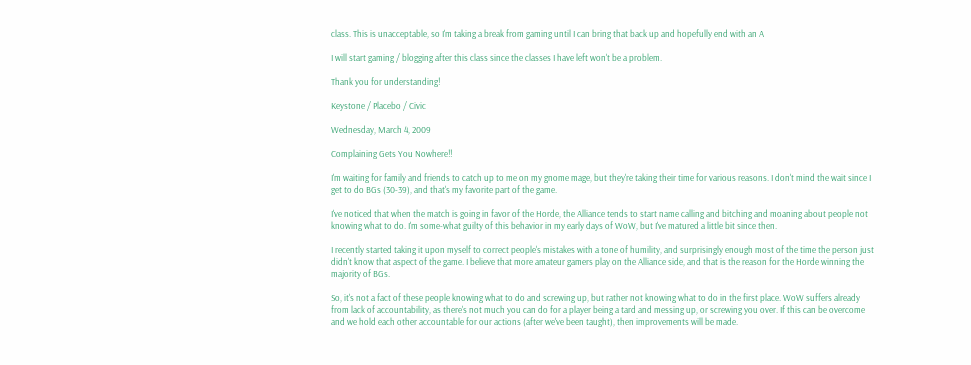class. This is unacceptable, so I'm taking a break from gaming until I can bring that back up and hopefully end with an A

I will start gaming / blogging after this class since the classes I have left won't be a problem.

Thank you for understanding!

Keystone / Placebo / Civic

Wednesday, March 4, 2009

Complaining Gets You Nowhere!!

I'm waiting for family and friends to catch up to me on my gnome mage, but they're taking their time for various reasons. I don't mind the wait since I get to do BGs (30-39), and that's my favorite part of the game.

I've noticed that when the match is going in favor of the Horde, the Alliance tends to start name calling and bitching and moaning about people not knowing what to do. I'm some-what guilty of this behavior in my early days of WoW, but I've matured a little bit since then.

I recently started taking it upon myself to correct people's mistakes with a tone of humility, and surprisingly enough most of the time the person just didn't know that aspect of the game. I believe that more amateur gamers play on the Alliance side, and that is the reason for the Horde winning the majority of BGs.

So, it's not a fact of these people knowing what to do and screwing up, but rather not knowing what to do in the first place. WoW suffers already from lack of accountability, as there's not much you can do for a player being a tard and messing up, or screwing you over. If this can be overcome and we hold each other accountable for our actions (after we've been taught), then improvements will be made.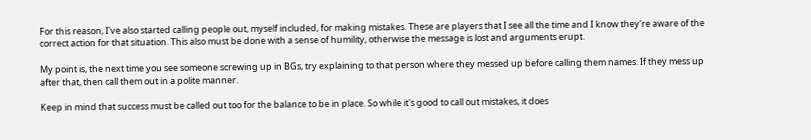For this reason, I've also started calling people out, myself included, for making mistakes. These are players that I see all the time and I know they're aware of the correct action for that situation. This also must be done with a sense of humility, otherwise the message is lost and arguments erupt.

My point is, the next time you see someone screwing up in BGs, try explaining to that person where they messed up before calling them names. If they mess up after that, then call them out in a polite manner.

Keep in mind that success must be called out too for the balance to be in place. So while it's good to call out mistakes, it does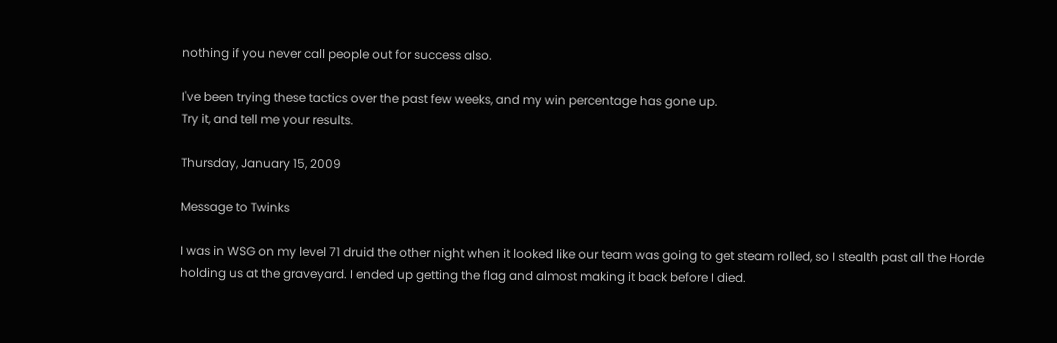nothing if you never call people out for success also.

I've been trying these tactics over the past few weeks, and my win percentage has gone up.
Try it, and tell me your results.

Thursday, January 15, 2009

Message to Twinks

I was in WSG on my level 71 druid the other night when it looked like our team was going to get steam rolled, so I stealth past all the Horde holding us at the graveyard. I ended up getting the flag and almost making it back before I died.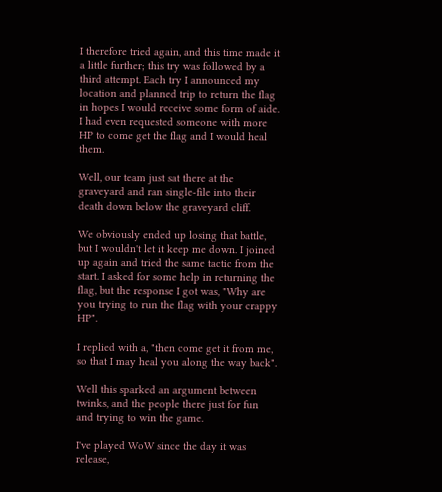I therefore tried again, and this time made it a little further; this try was followed by a third attempt. Each try I announced my location and planned trip to return the flag in hopes I would receive some form of aide. I had even requested someone with more HP to come get the flag and I would heal them.

Well, our team just sat there at the graveyard and ran single-file into their death down below the graveyard cliff.

We obviously ended up losing that battle, but I wouldn't let it keep me down. I joined up again and tried the same tactic from the start. I asked for some help in returning the flag, but the response I got was, "Why are you trying to run the flag with your crappy HP".

I replied with a, "then come get it from me, so that I may heal you along the way back".

Well this sparked an argument between twinks, and the people there just for fun and trying to win the game.

I've played WoW since the day it was release,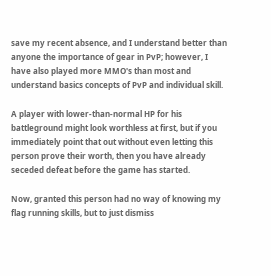save my recent absence, and I understand better than anyone the importance of gear in PvP; however, I have also played more MMO's than most and understand basics concepts of PvP and individual skill.

A player with lower-than-normal HP for his battleground might look worthless at first, but if you immediately point that out without even letting this person prove their worth, then you have already seceded defeat before the game has started.

Now, granted this person had no way of knowing my flag running skills, but to just dismiss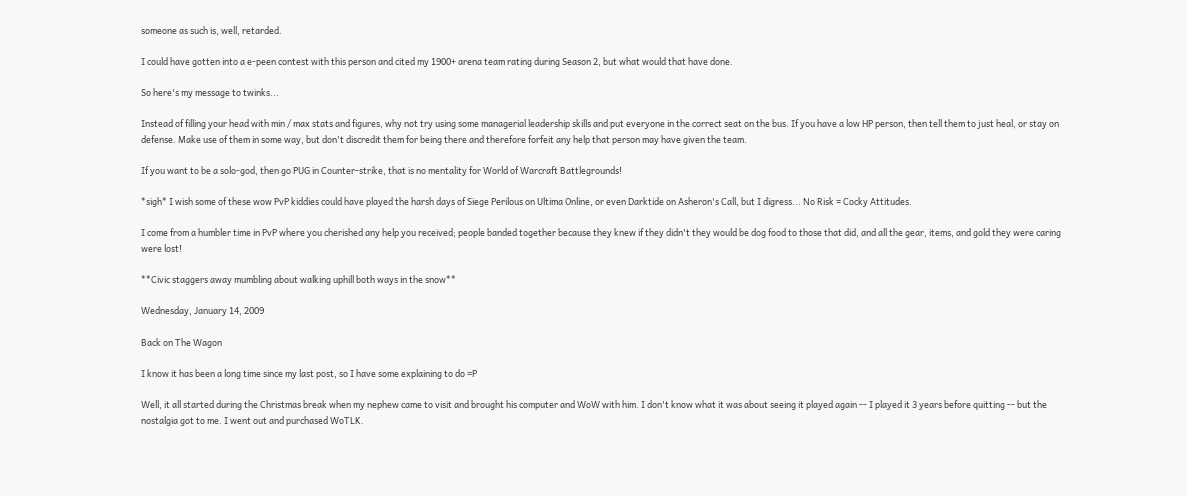someone as such is, well, retarded.

I could have gotten into a e-peen contest with this person and cited my 1900+ arena team rating during Season 2, but what would that have done.

So here's my message to twinks...

Instead of filling your head with min / max stats and figures, why not try using some managerial leadership skills and put everyone in the correct seat on the bus. If you have a low HP person, then tell them to just heal, or stay on defense. Make use of them in some way, but don't discredit them for being there and therefore forfeit any help that person may have given the team.

If you want to be a solo-god, then go PUG in Counter-strike, that is no mentality for World of Warcraft Battlegrounds!

*sigh* I wish some of these wow PvP kiddies could have played the harsh days of Siege Perilous on Ultima Online, or even Darktide on Asheron's Call, but I digress... No Risk = Cocky Attitudes.

I come from a humbler time in PvP where you cherished any help you received; people banded together because they knew if they didn't they would be dog food to those that did, and all the gear, items, and gold they were caring were lost!

**Civic staggers away mumbling about walking uphill both ways in the snow**

Wednesday, January 14, 2009

Back on The Wagon

I know it has been a long time since my last post, so I have some explaining to do =P

Well, it all started during the Christmas break when my nephew came to visit and brought his computer and WoW with him. I don't know what it was about seeing it played again -- I played it 3 years before quitting -- but the nostalgia got to me. I went out and purchased WoTLK.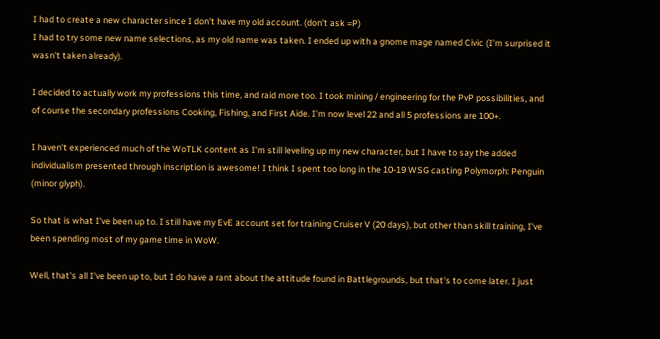I had to create a new character since I don't have my old account. (don't ask =P)
I had to try some new name selections, as my old name was taken. I ended up with a gnome mage named Civic (I'm surprised it wasn't taken already).

I decided to actually work my professions this time, and raid more too. I took mining / engineering for the PvP possibilities, and of course the secondary professions Cooking, Fishing, and First Aide. I'm now level 22 and all 5 professions are 100+.

I haven't experienced much of the WoTLK content as I'm still leveling up my new character, but I have to say the added individualism presented through inscription is awesome! I think I spent too long in the 10-19 WSG casting Polymorph: Penguin (minor glyph).

So that is what I've been up to. I still have my EvE account set for training Cruiser V (20 days), but other than skill training, I've been spending most of my game time in WoW.

Well, that's all I've been up to, but I do have a rant about the attitude found in Battlegrounds, but that's to come later. I just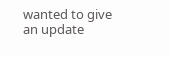wanted to give an update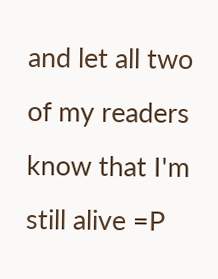and let all two of my readers know that I'm still alive =P